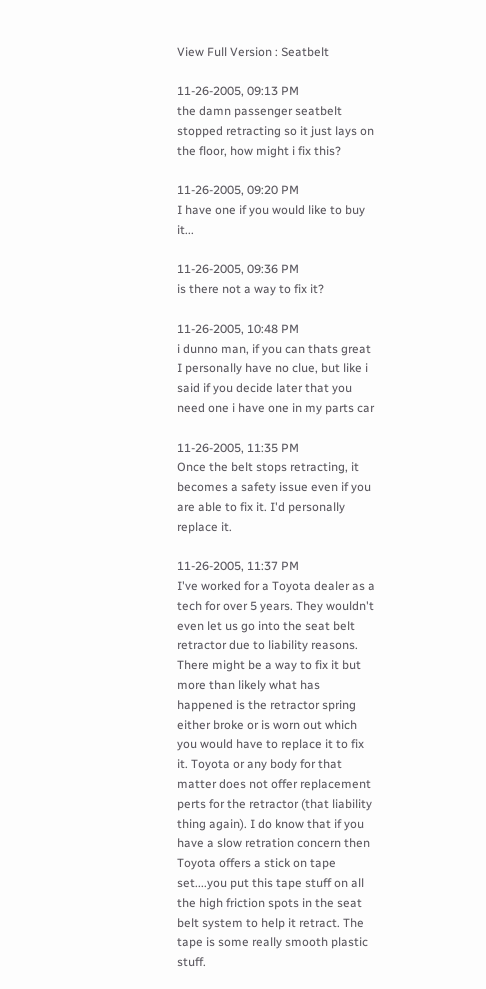View Full Version : Seatbelt

11-26-2005, 09:13 PM
the damn passenger seatbelt stopped retracting so it just lays on the floor, how might i fix this?

11-26-2005, 09:20 PM
I have one if you would like to buy it...

11-26-2005, 09:36 PM
is there not a way to fix it?

11-26-2005, 10:48 PM
i dunno man, if you can thats great I personally have no clue, but like i said if you decide later that you need one i have one in my parts car

11-26-2005, 11:35 PM
Once the belt stops retracting, it becomes a safety issue even if you are able to fix it. I'd personally replace it.

11-26-2005, 11:37 PM
I've worked for a Toyota dealer as a tech for over 5 years. They wouldn't even let us go into the seat belt retractor due to liability reasons. There might be a way to fix it but more than likely what has happened is the retractor spring either broke or is worn out which you would have to replace it to fix it. Toyota or any body for that matter does not offer replacement perts for the retractor (that liability thing again). I do know that if you have a slow retration concern then Toyota offers a stick on tape set....you put this tape stuff on all the high friction spots in the seat belt system to help it retract. The tape is some really smooth plastic stuff.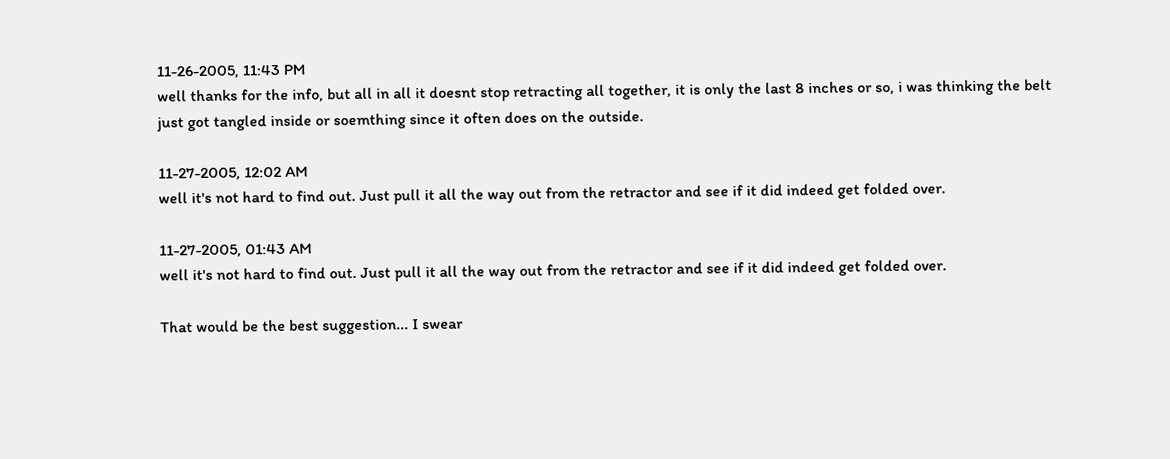11-26-2005, 11:43 PM
well thanks for the info, but all in all it doesnt stop retracting all together, it is only the last 8 inches or so, i was thinking the belt just got tangled inside or soemthing since it often does on the outside.

11-27-2005, 12:02 AM
well it's not hard to find out. Just pull it all the way out from the retractor and see if it did indeed get folded over.

11-27-2005, 01:43 AM
well it's not hard to find out. Just pull it all the way out from the retractor and see if it did indeed get folded over.

That would be the best suggestion... I swear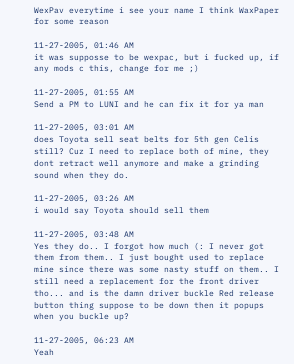WexPav everytime i see your name I think WaxPaper for some reason

11-27-2005, 01:46 AM
it was supposse to be wexpac, but i fucked up, if any mods c this, change for me ;)

11-27-2005, 01:55 AM
Send a PM to LUNI and he can fix it for ya man

11-27-2005, 03:01 AM
does Toyota sell seat belts for 5th gen Celis still? Cuz I need to replace both of mine, they dont retract well anymore and make a grinding sound when they do.

11-27-2005, 03:26 AM
i would say Toyota should sell them

11-27-2005, 03:48 AM
Yes they do.. I forgot how much (: I never got them from them.. I just bought used to replace mine since there was some nasty stuff on them.. I still need a replacement for the front driver tho... and is the damn driver buckle Red release button thing suppose to be down then it popups when you buckle up?

11-27-2005, 06:23 AM
Yeah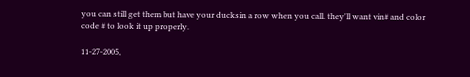you can still get them but have your ducksin a row when you call. they'll want vin# and color code # to look it up properly.

11-27-2005,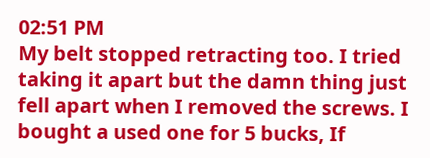02:51 PM
My belt stopped retracting too. I tried taking it apart but the damn thing just fell apart when I removed the screws. I bought a used one for 5 bucks, If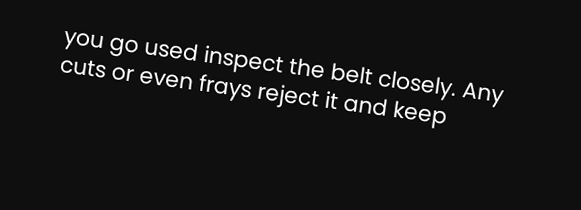you go used inspect the belt closely. Any cuts or even frays reject it and keep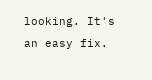looking. It's an easy fix.